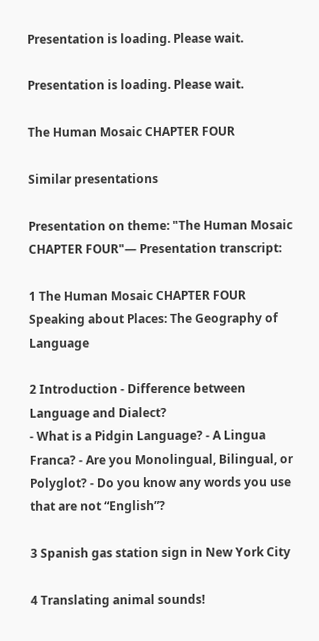Presentation is loading. Please wait.

Presentation is loading. Please wait.

The Human Mosaic CHAPTER FOUR

Similar presentations

Presentation on theme: "The Human Mosaic CHAPTER FOUR"— Presentation transcript:

1 The Human Mosaic CHAPTER FOUR
Speaking about Places: The Geography of Language

2 Introduction - Difference between Language and Dialect?
- What is a Pidgin Language? - A Lingua Franca? - Are you Monolingual, Bilingual, or Polyglot? - Do you know any words you use that are not “English”?

3 Spanish gas station sign in New York City

4 Translating animal sounds!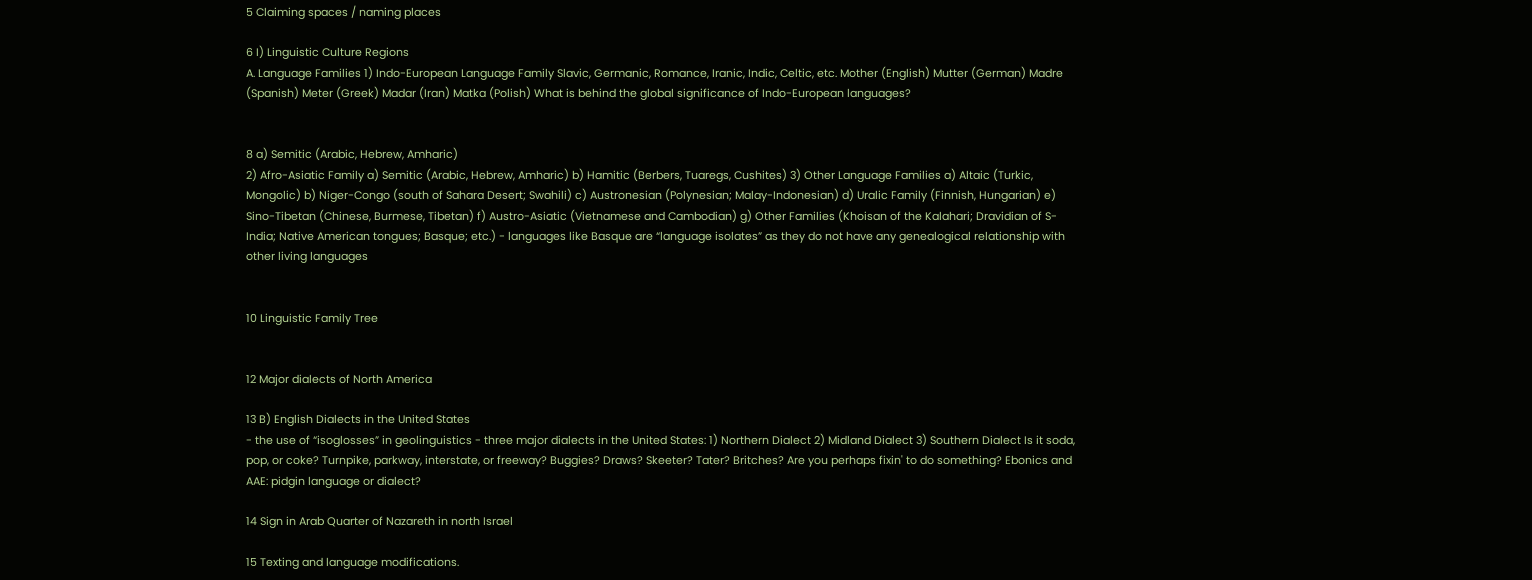5 Claiming spaces / naming places

6 I) Linguistic Culture Regions
A. Language Families 1) Indo-European Language Family Slavic, Germanic, Romance, Iranic, Indic, Celtic, etc. Mother (English) Mutter (German) Madre (Spanish) Meter (Greek) Madar (Iran) Matka (Polish) What is behind the global significance of Indo-European languages?


8 a) Semitic (Arabic, Hebrew, Amharic)
2) Afro-Asiatic Family a) Semitic (Arabic, Hebrew, Amharic) b) Hamitic (Berbers, Tuaregs, Cushites) 3) Other Language Families a) Altaic (Turkic, Mongolic) b) Niger-Congo (south of Sahara Desert; Swahili) c) Austronesian (Polynesian; Malay-Indonesian) d) Uralic Family (Finnish, Hungarian) e) Sino-Tibetan (Chinese, Burmese, Tibetan) f) Austro-Asiatic (Vietnamese and Cambodian) g) Other Families (Khoisan of the Kalahari; Dravidian of S-India; Native American tongues; Basque; etc.) - languages like Basque are “language isolates” as they do not have any genealogical relationship with other living languages


10 Linguistic Family Tree


12 Major dialects of North America

13 B) English Dialects in the United States
- the use of “isoglosses” in geolinguistics - three major dialects in the United States: 1) Northern Dialect 2) Midland Dialect 3) Southern Dialect Is it soda, pop, or coke? Turnpike, parkway, interstate, or freeway? Buggies? Draws? Skeeter? Tater? Britches? Are you perhaps fixin' to do something? Ebonics and AAE: pidgin language or dialect?

14 Sign in Arab Quarter of Nazareth in north Israel

15 Texting and language modifications.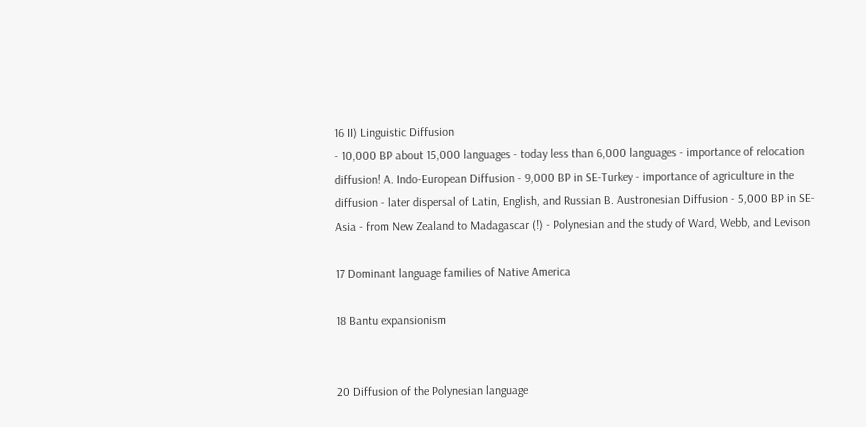16 II) Linguistic Diffusion
- 10,000 BP about 15,000 languages - today less than 6,000 languages - importance of relocation diffusion! A. Indo-European Diffusion - 9,000 BP in SE-Turkey - importance of agriculture in the diffusion - later dispersal of Latin, English, and Russian B. Austronesian Diffusion - 5,000 BP in SE-Asia - from New Zealand to Madagascar (!) - Polynesian and the study of Ward, Webb, and Levison

17 Dominant language families of Native America

18 Bantu expansionism


20 Diffusion of the Polynesian language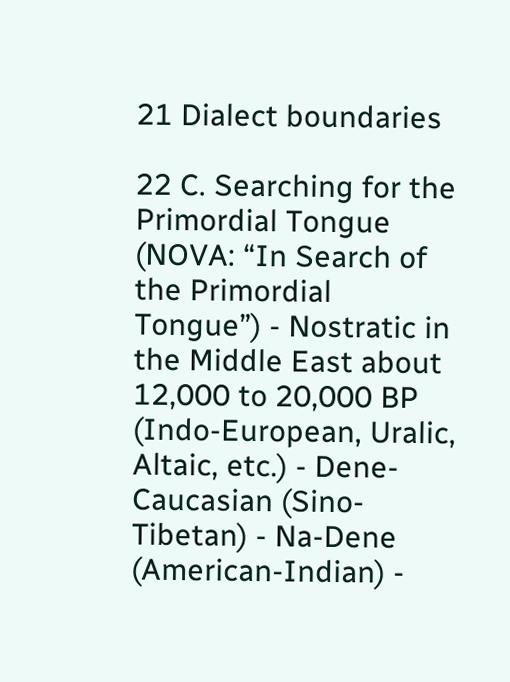21 Dialect boundaries

22 C. Searching for the Primordial Tongue
(NOVA: “In Search of the Primordial Tongue”) - Nostratic in the Middle East about 12,000 to 20,000 BP (Indo-European, Uralic, Altaic, etc.) - Dene-Caucasian (Sino-Tibetan) - Na-Dene (American-Indian) -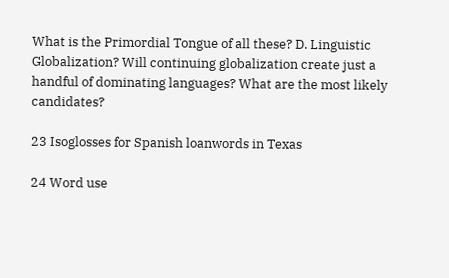What is the Primordial Tongue of all these? D. Linguistic Globalization? Will continuing globalization create just a handful of dominating languages? What are the most likely candidates?

23 Isoglosses for Spanish loanwords in Texas

24 Word use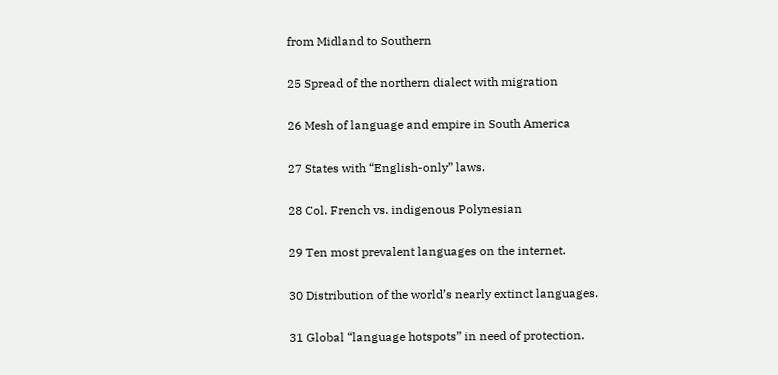from Midland to Southern

25 Spread of the northern dialect with migration

26 Mesh of language and empire in South America

27 States with “English-only” laws.

28 Col. French vs. indigenous Polynesian

29 Ten most prevalent languages on the internet.

30 Distribution of the world’s nearly extinct languages.

31 Global “language hotspots” in need of protection.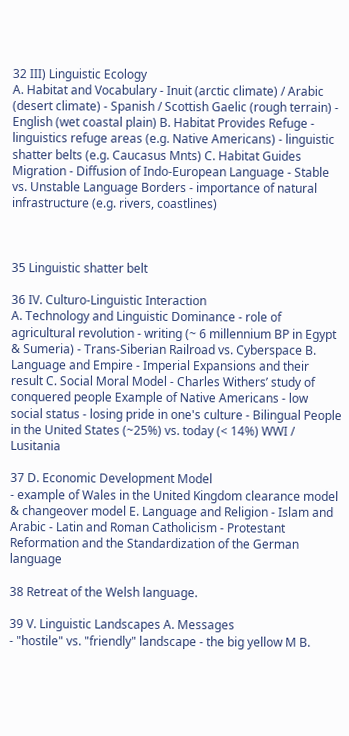32 III) Linguistic Ecology
A. Habitat and Vocabulary - Inuit (arctic climate) / Arabic (desert climate) - Spanish / Scottish Gaelic (rough terrain) - English (wet coastal plain) B. Habitat Provides Refuge - linguistics refuge areas (e.g. Native Americans) - linguistic shatter belts (e.g. Caucasus Mnts) C. Habitat Guides Migration - Diffusion of Indo-European Language - Stable vs. Unstable Language Borders - importance of natural infrastructure (e.g. rivers, coastlines)



35 Linguistic shatter belt

36 IV. Culturo-Linguistic Interaction
A. Technology and Linguistic Dominance - role of agricultural revolution - writing (~ 6 millennium BP in Egypt & Sumeria) - Trans-Siberian Railroad vs. Cyberspace B. Language and Empire - Imperial Expansions and their result C. Social Moral Model - Charles Withers’ study of conquered people Example of Native Americans - low social status - losing pride in one's culture - Bilingual People in the United States (~25%) vs. today (< 14%) WWI / Lusitania

37 D. Economic Development Model
- example of Wales in the United Kingdom clearance model & changeover model E. Language and Religion - Islam and Arabic - Latin and Roman Catholicism - Protestant Reformation and the Standardization of the German language

38 Retreat of the Welsh language.

39 V. Linguistic Landscapes A. Messages
- "hostile" vs. "friendly" landscape - the big yellow M B.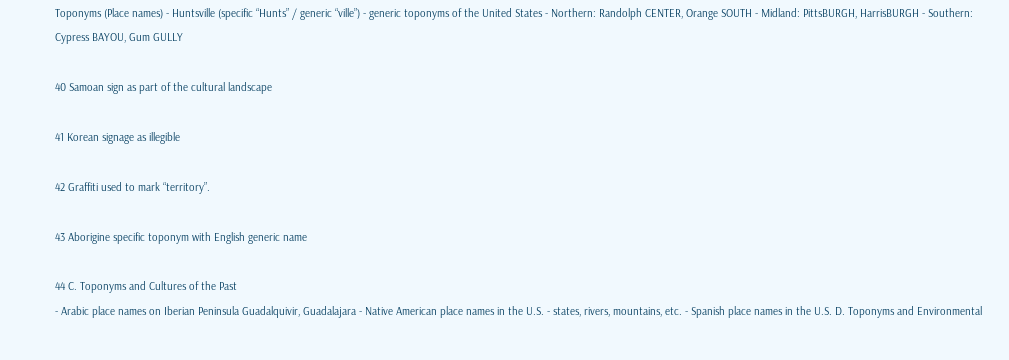Toponyms (Place names) - Huntsville (specific “Hunts” / generic “ville”) - generic toponyms of the United States - Northern: Randolph CENTER, Orange SOUTH - Midland: PittsBURGH, HarrisBURGH - Southern: Cypress BAYOU, Gum GULLY

40 Samoan sign as part of the cultural landscape

41 Korean signage as illegible

42 Graffiti used to mark “territory”.

43 Aborigine specific toponym with English generic name

44 C. Toponyms and Cultures of the Past
- Arabic place names on Iberian Peninsula Guadalquivir, Guadalajara - Native American place names in the U.S. - states, rivers, mountains, etc. - Spanish place names in the U.S. D. Toponyms and Environmental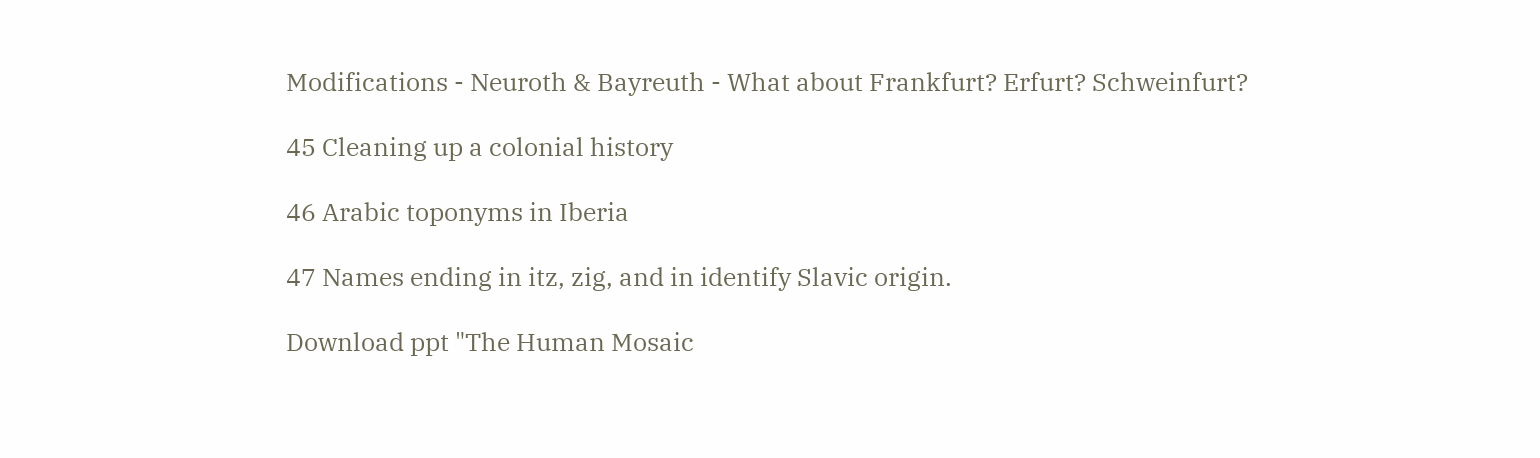Modifications - Neuroth & Bayreuth - What about Frankfurt? Erfurt? Schweinfurt?

45 Cleaning up a colonial history

46 Arabic toponyms in Iberia

47 Names ending in itz, zig, and in identify Slavic origin.

Download ppt "The Human Mosaic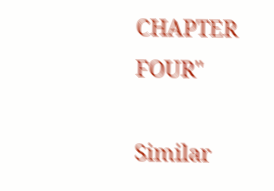CHAPTER FOUR"

Similar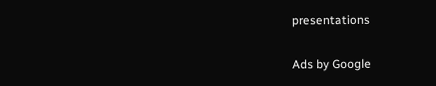presentations

Ads by Google